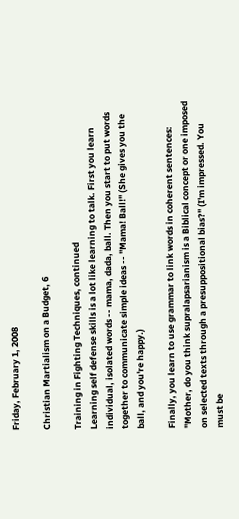Friday, February 1, 2008

Christian Martialism on a Budget, 6

Training in Fighting Techniques, continued
Learning self defense skills is a lot like learning to talk. First you learn individual, isolated words -- mama, dada, ball. Then you start to put words together to communicate simple ideas -- "Mama! Ball!" (She gives you the ball, and you're happy.)

Finally, you learn to use grammar to link words in coherent sentences: "Mother, do you think supralapsarianism is a Biblical concept or one imposed on selected texts through a presuppositional bias?" (I'm impressed. You must be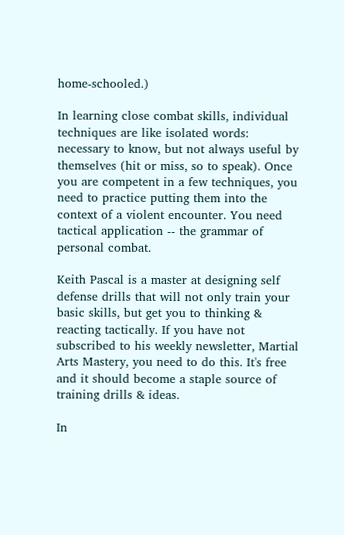home-schooled.)

In learning close combat skills, individual techniques are like isolated words: necessary to know, but not always useful by themselves (hit or miss, so to speak). Once you are competent in a few techniques, you need to practice putting them into the context of a violent encounter. You need tactical application -- the grammar of personal combat.

Keith Pascal is a master at designing self defense drills that will not only train your basic skills, but get you to thinking & reacting tactically. If you have not subscribed to his weekly newsletter, Martial Arts Mastery, you need to do this. It's free and it should become a staple source of training drills & ideas.

In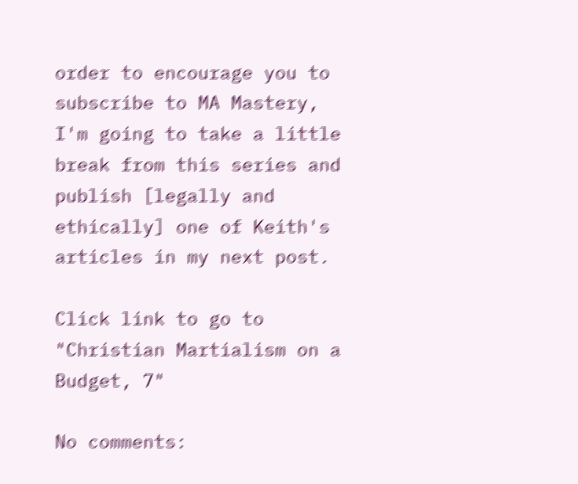order to encourage you to subscribe to MA Mastery, I'm going to take a little break from this series and publish [legally and ethically] one of Keith's articles in my next post.

Click link to go to "Christian Martialism on a Budget, 7"

No comments: